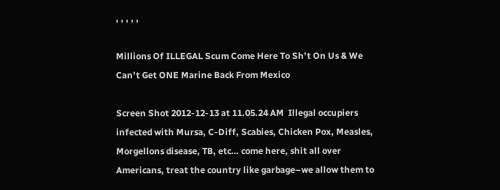, , , , ,

Millions Of ILLEGAL Scum Come Here To Sh’t On Us & We Can’t Get ONE Marine Back From Mexico

Screen Shot 2012-12-13 at 11.05.24 AM  Illegal occupiers infected with Mursa, C-Diff, Scabies, Chicken Pox, Measles, Morgellons disease, TB, etc… come here, shit all over Americans, treat the country like garbage–we allow them to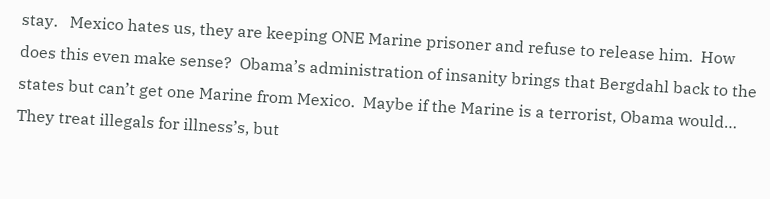stay.   Mexico hates us, they are keeping ONE Marine prisoner and refuse to release him.  How does this even make sense?  Obama’s administration of insanity brings that Bergdahl back to the states but can’t get one Marine from Mexico.  Maybe if the Marine is a terrorist, Obama would… They treat illegals for illness’s, but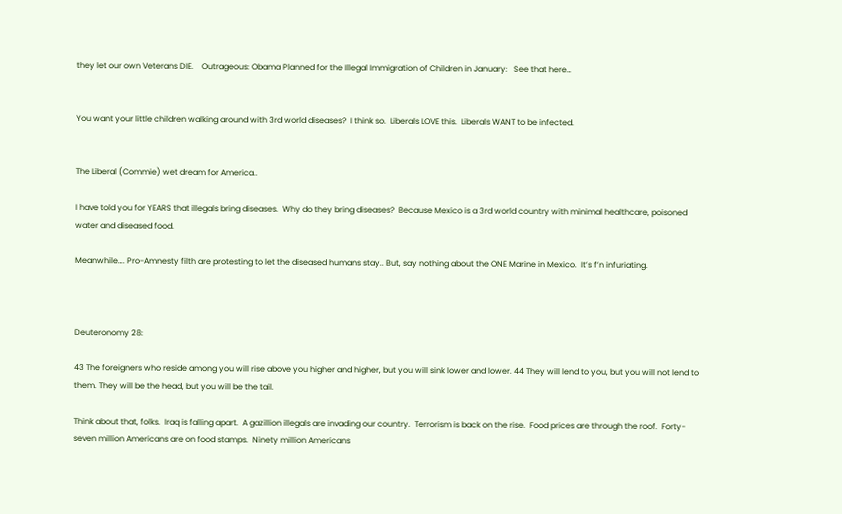they let our own Veterans DIE.    Outrageous: Obama Planned for the Illegal Immigration of Children in January:   See that here…


You want your little children walking around with 3rd world diseases?  I think so.  Liberals LOVE this.  Liberals WANT to be infected.


The Liberal (Commie) wet dream for America..

I have told you for YEARS that illegals bring diseases.  Why do they bring diseases?  Because Mexico is a 3rd world country with minimal healthcare, poisoned water and diseased food.

Meanwhile…. Pro-Amnesty filth are protesting to let the diseased humans stay.. But, say nothing about the ONE Marine in Mexico.  It’s f’n infuriating.



Deuteronomy 28:

43 The foreigners who reside among you will rise above you higher and higher, but you will sink lower and lower. 44 They will lend to you, but you will not lend to them. They will be the head, but you will be the tail.

Think about that, folks.  Iraq is falling apart.  A gazillion illegals are invading our country.  Terrorism is back on the rise.  Food prices are through the roof.  Forty-seven million Americans are on food stamps.  Ninety million Americans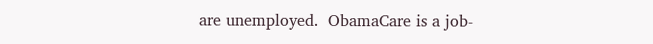are unemployed.  ObamaCare is a job-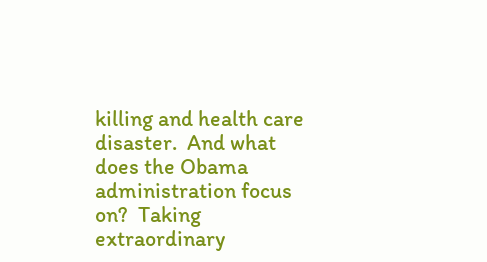killing and health care disaster.  And what does the Obama administration focus on?  Taking extraordinary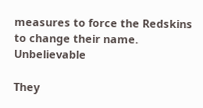measures to force the Redskins to change their name.  Unbelievable

They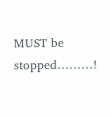MUST be stopped………!